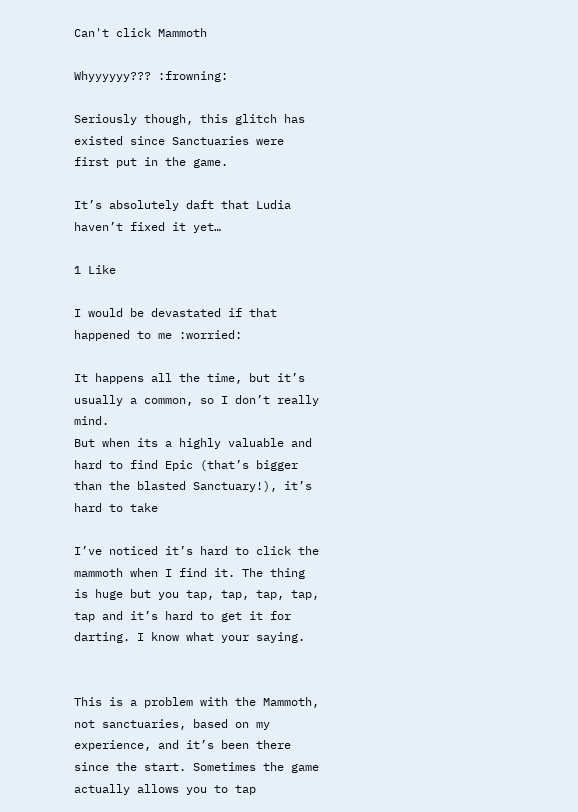Can't click Mammoth

Whyyyyyy??? :frowning:

Seriously though, this glitch has existed since Sanctuaries were first put in the game.

It’s absolutely daft that Ludia haven’t fixed it yet…

1 Like

I would be devastated if that happened to me :worried:

It happens all the time, but it’s usually a common, so I don’t really mind.
But when its a highly valuable and hard to find Epic (that’s bigger than the blasted Sanctuary!), it’s hard to take

I’ve noticed it’s hard to click the mammoth when I find it. The thing is huge but you tap, tap, tap, tap, tap and it’s hard to get it for darting. I know what your saying.


This is a problem with the Mammoth, not sanctuaries, based on my experience, and it’s been there since the start. Sometimes the game actually allows you to tap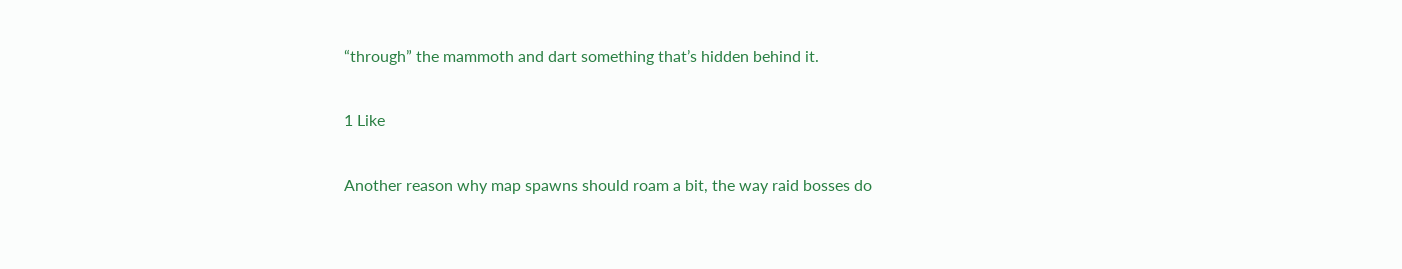“through” the mammoth and dart something that’s hidden behind it.

1 Like

Another reason why map spawns should roam a bit, the way raid bosses do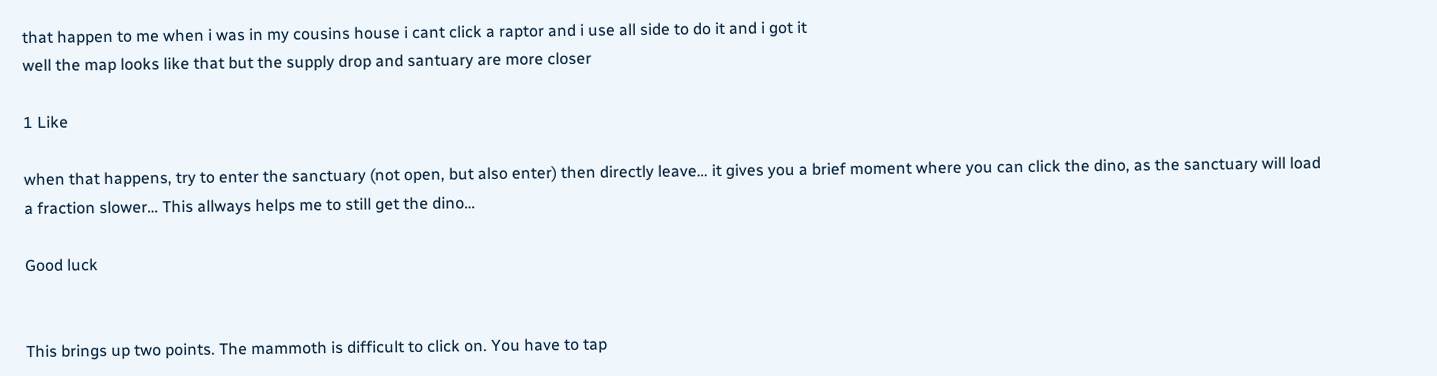that happen to me when i was in my cousins house i cant click a raptor and i use all side to do it and i got it
well the map looks like that but the supply drop and santuary are more closer

1 Like

when that happens, try to enter the sanctuary (not open, but also enter) then directly leave… it gives you a brief moment where you can click the dino, as the sanctuary will load a fraction slower… This allways helps me to still get the dino…

Good luck


This brings up two points. The mammoth is difficult to click on. You have to tap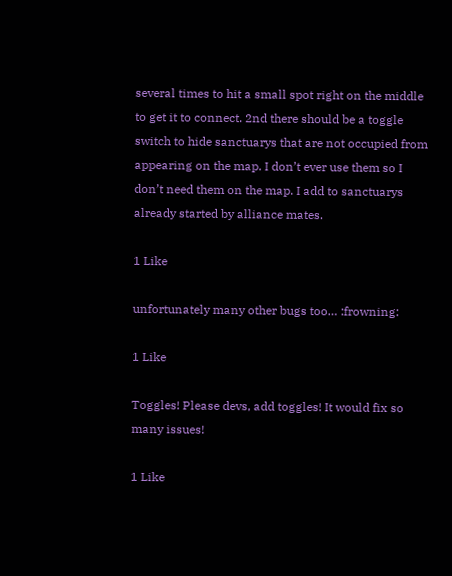several times to hit a small spot right on the middle to get it to connect. 2nd there should be a toggle switch to hide sanctuarys that are not occupied from appearing on the map. I don’t ever use them so I don’t need them on the map. I add to sanctuarys already started by alliance mates.

1 Like

unfortunately many other bugs too… :frowning:

1 Like

Toggles! Please devs, add toggles! It would fix so many issues!

1 Like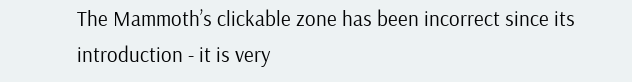The Mammoth’s clickable zone has been incorrect since its introduction - it is very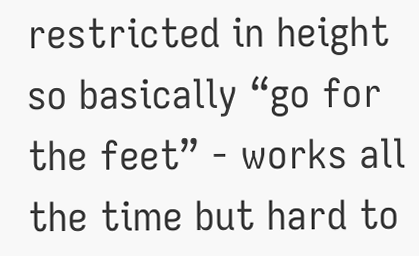restricted in height so basically “go for the feet” - works all the time but hard to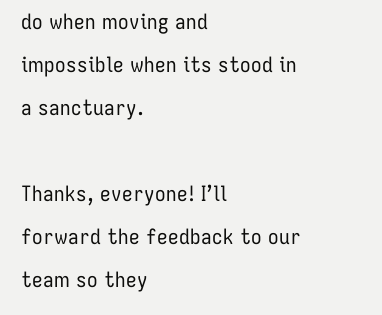do when moving and impossible when its stood in a sanctuary.

Thanks, everyone! I’ll forward the feedback to our team so they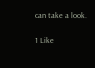can take a look.

1 Like